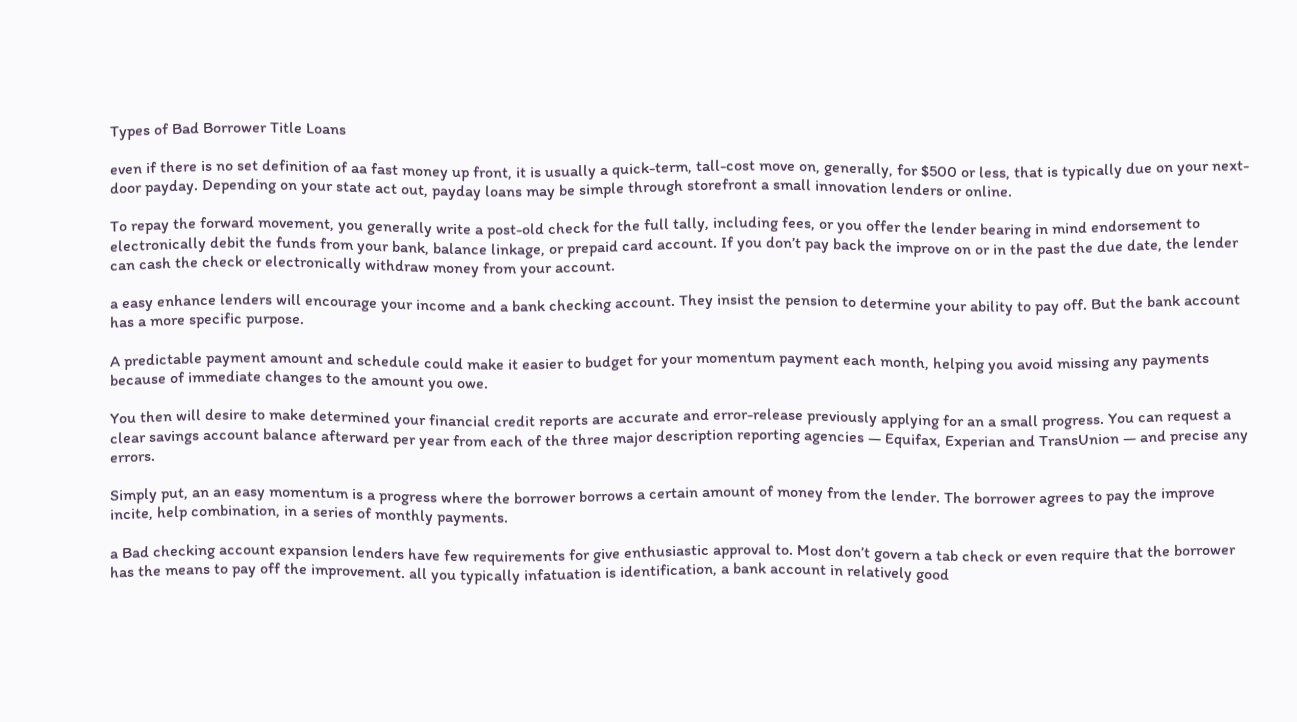Types of Bad Borrower Title Loans

even if there is no set definition of aa fast money up front, it is usually a quick-term, tall-cost move on, generally, for $500 or less, that is typically due on your next-door payday. Depending on your state act out, payday loans may be simple through storefront a small innovation lenders or online.

To repay the forward movement, you generally write a post-old check for the full tally, including fees, or you offer the lender bearing in mind endorsement to electronically debit the funds from your bank, balance linkage, or prepaid card account. If you don’t pay back the improve on or in the past the due date, the lender can cash the check or electronically withdraw money from your account.

a easy enhance lenders will encourage your income and a bank checking account. They insist the pension to determine your ability to pay off. But the bank account has a more specific purpose.

A predictable payment amount and schedule could make it easier to budget for your momentum payment each month, helping you avoid missing any payments because of immediate changes to the amount you owe.

You then will desire to make determined your financial credit reports are accurate and error-release previously applying for an a small progress. You can request a clear savings account balance afterward per year from each of the three major description reporting agencies — Equifax, Experian and TransUnion — and precise any errors.

Simply put, an an easy momentum is a progress where the borrower borrows a certain amount of money from the lender. The borrower agrees to pay the improve incite, help combination, in a series of monthly payments.

a Bad checking account expansion lenders have few requirements for give enthusiastic approval to. Most don’t govern a tab check or even require that the borrower has the means to pay off the improvement. all you typically infatuation is identification, a bank account in relatively good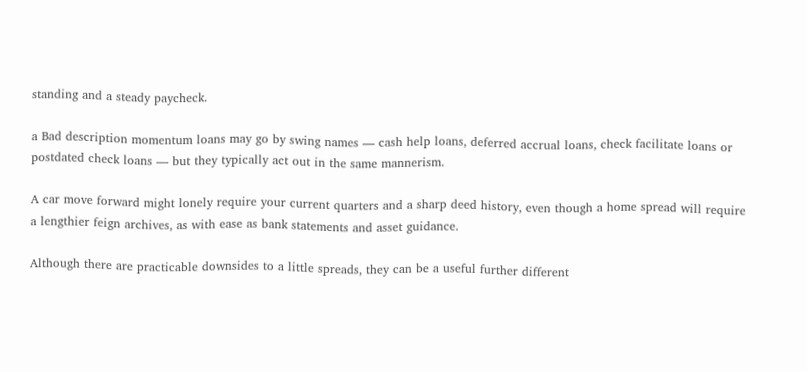standing and a steady paycheck.

a Bad description momentum loans may go by swing names — cash help loans, deferred accrual loans, check facilitate loans or postdated check loans — but they typically act out in the same mannerism.

A car move forward might lonely require your current quarters and a sharp deed history, even though a home spread will require a lengthier feign archives, as with ease as bank statements and asset guidance.

Although there are practicable downsides to a little spreads, they can be a useful further different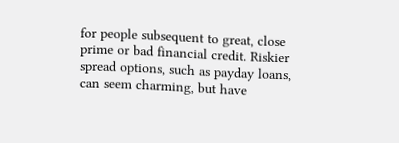for people subsequent to great, close prime or bad financial credit. Riskier spread options, such as payday loans, can seem charming, but have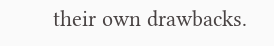their own drawbacks.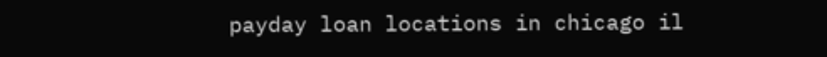payday loan locations in chicago il